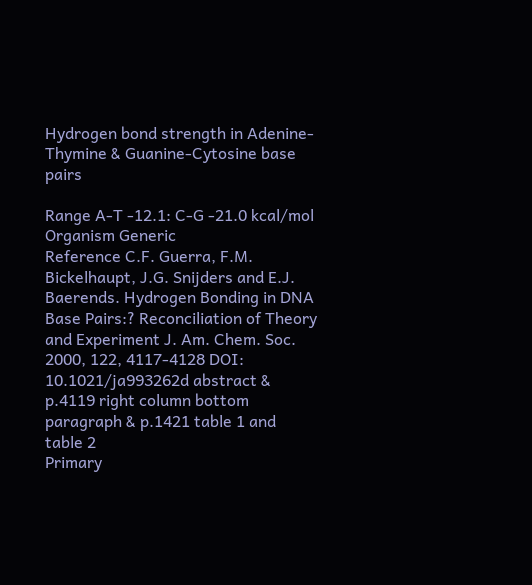Hydrogen bond strength in Adenine-Thymine & Guanine-Cytosine base pairs

Range A-T -12.1: C-G -21.0 kcal/mol
Organism Generic
Reference C.F. Guerra, F.M. Bickelhaupt, J.G. Snijders and E.J. Baerends. Hydrogen Bonding in DNA Base Pairs:? Reconciliation of Theory and Experiment J. Am. Chem. Soc. 2000, 122, 4117-4128 DOI: 10.1021/ja993262d abstract & p.4119 right column bottom paragraph & p.1421 table 1 and table 2
Primary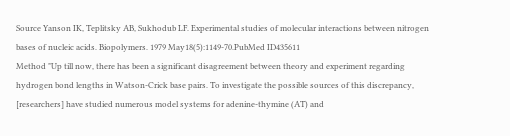Source Yanson IK, Teplitsky AB, Sukhodub LF. Experimental studies of molecular interactions between nitrogen bases of nucleic acids. Biopolymers. 1979 May18(5):1149-70.PubMed ID435611
Method "Up till now, there has been a significant disagreement between theory and experiment regarding hydrogen bond lengths in Watson-Crick base pairs. To investigate the possible sources of this discrepancy, [researchers] have studied numerous model systems for adenine-thymine (AT) and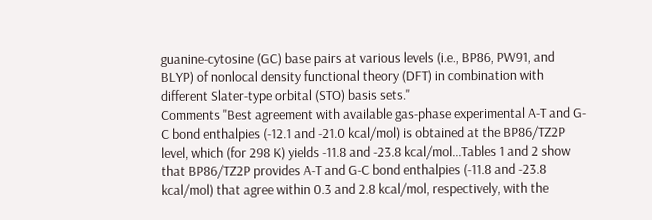guanine-cytosine (GC) base pairs at various levels (i.e., BP86, PW91, and BLYP) of nonlocal density functional theory (DFT) in combination with different Slater-type orbital (STO) basis sets."
Comments "Best agreement with available gas-phase experimental A-T and G-C bond enthalpies (-12.1 and -21.0 kcal/mol) is obtained at the BP86/TZ2P level, which (for 298 K) yields -11.8 and -23.8 kcal/mol...Tables 1 and 2 show that BP86/TZ2P provides A-T and G-C bond enthalpies (-11.8 and -23.8 kcal/mol) that agree within 0.3 and 2.8 kcal/mol, respectively, with the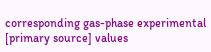corresponding gas-phase experimental [primary source] values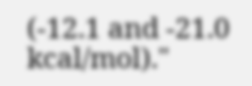(-12.1 and -21.0 kcal/mol)."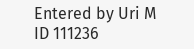Entered by Uri M
ID 111236